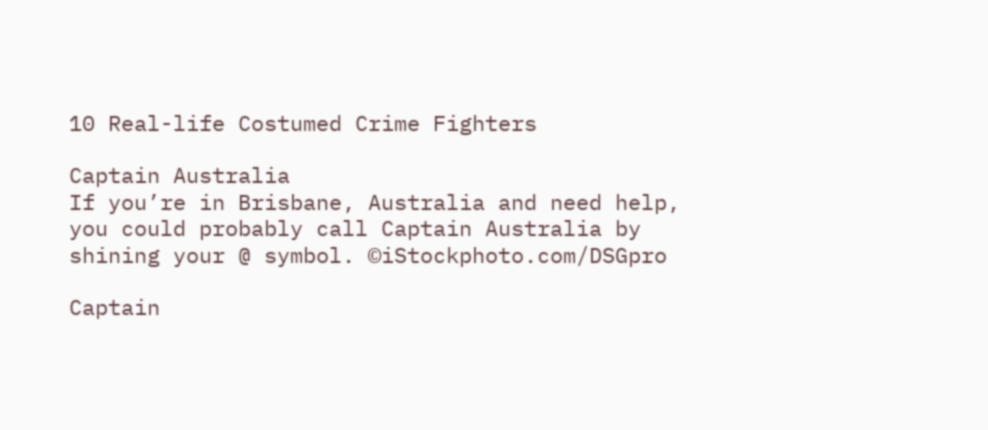10 Real-life Costumed Crime Fighters

Captain Australia
If you’re in Brisbane, Australia and need help, you could probably call Captain Australia by shining your @ symbol. ©iStockphoto.com/DSGpro

Captain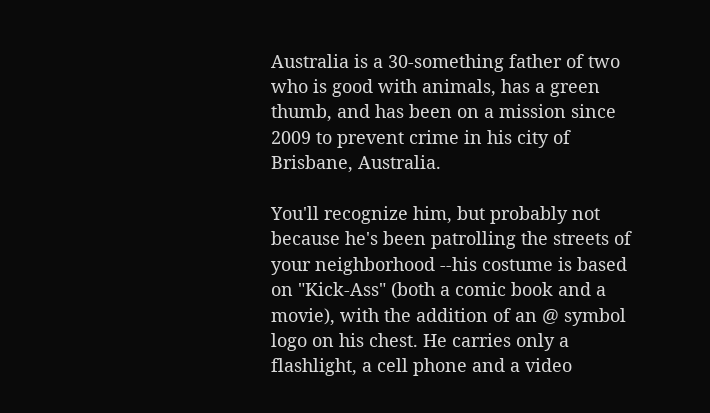Australia is a 30-something father of two who is good with animals, has a green thumb, and has been on a mission since 2009 to prevent crime in his city of Brisbane, Australia.

You'll recognize him, but probably not because he's been patrolling the streets of your neighborhood --his costume is based on "Kick-Ass" (both a comic book and a movie), with the addition of an @ symbol logo on his chest. He carries only a flashlight, a cell phone and a video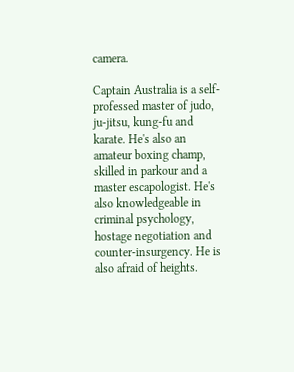camera.

Captain Australia is a self-professed master of judo, ju-jitsu, kung-fu and karate. He's also an amateur boxing champ, skilled in parkour and a master escapologist. He's also knowledgeable in criminal psychology, hostage negotiation and counter-insurgency. He is also afraid of heights.